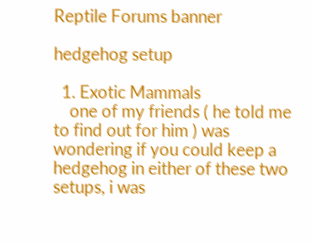Reptile Forums banner

hedgehog setup

  1. Exotic Mammals
    one of my friends ( he told me to find out for him ) was wondering if you could keep a hedgehog in either of these two setups, i was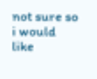not sure so i would like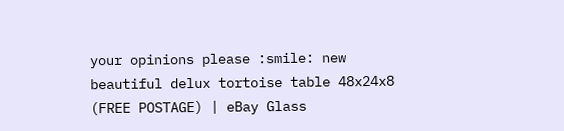your opinions please :smile: new beautiful delux tortoise table 48x24x8 (FREE POSTAGE) | eBay Glass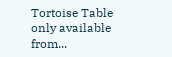Tortoise Table only available from...